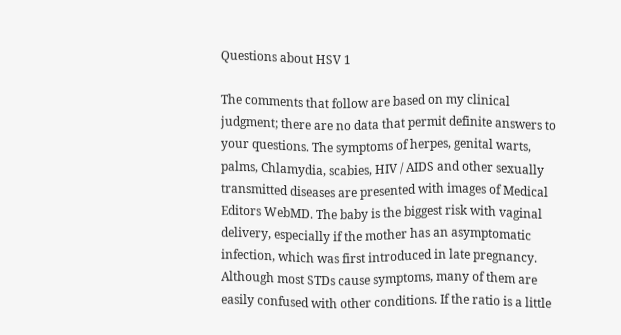Questions about HSV 1

The comments that follow are based on my clinical judgment; there are no data that permit definite answers to your questions. The symptoms of herpes, genital warts, palms, Chlamydia, scabies, HIV / AIDS and other sexually transmitted diseases are presented with images of Medical Editors WebMD. The baby is the biggest risk with vaginal delivery, especially if the mother has an asymptomatic infection, which was first introduced in late pregnancy. Although most STDs cause symptoms, many of them are easily confused with other conditions. If the ratio is a little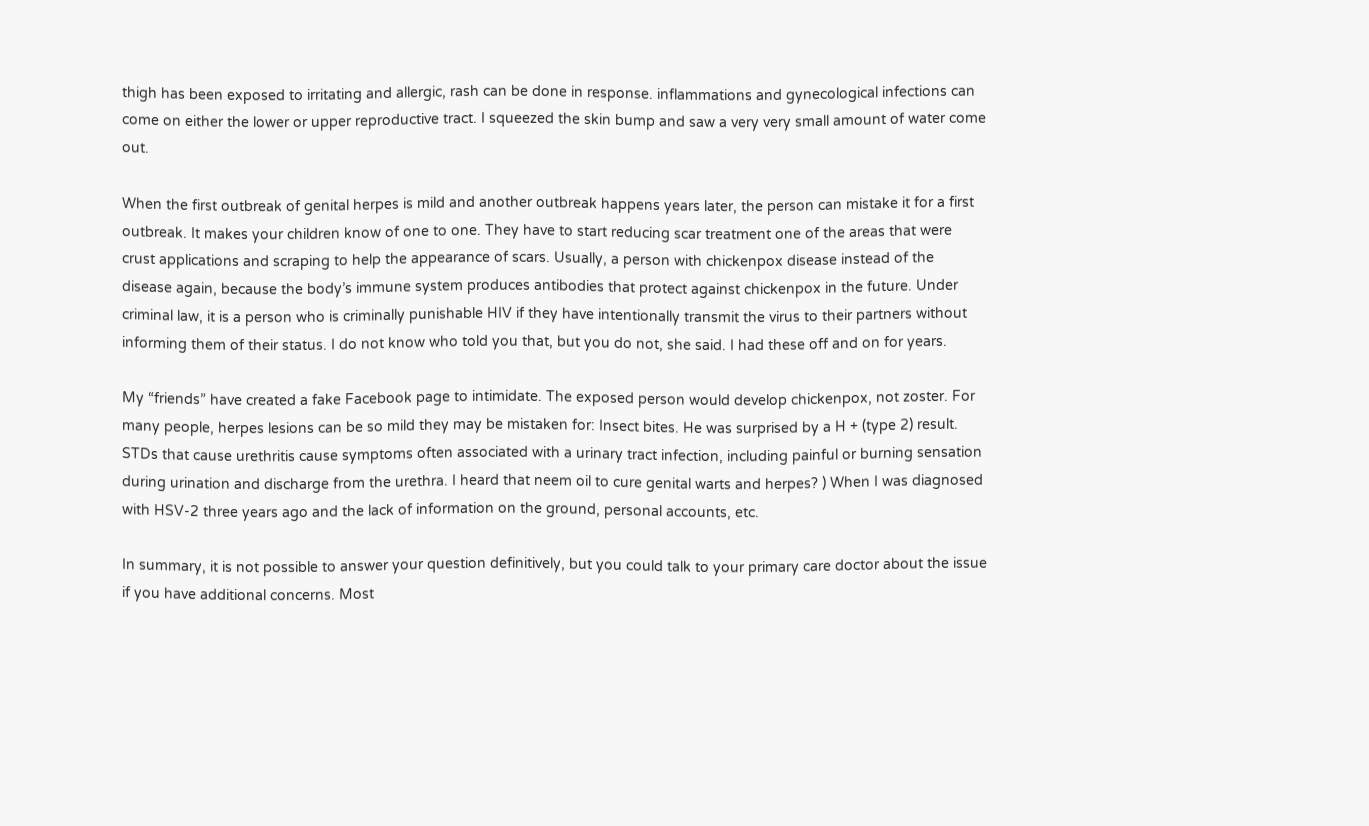thigh has been exposed to irritating and allergic, rash can be done in response. inflammations and gynecological infections can come on either the lower or upper reproductive tract. I squeezed the skin bump and saw a very very small amount of water come out.

When the first outbreak of genital herpes is mild and another outbreak happens years later, the person can mistake it for a first outbreak. It makes your children know of one to one. They have to start reducing scar treatment one of the areas that were crust applications and scraping to help the appearance of scars. Usually, a person with chickenpox disease instead of the disease again, because the body’s immune system produces antibodies that protect against chickenpox in the future. Under criminal law, it is a person who is criminally punishable HIV if they have intentionally transmit the virus to their partners without informing them of their status. I do not know who told you that, but you do not, she said. I had these off and on for years.

My “friends” have created a fake Facebook page to intimidate. The exposed person would develop chickenpox, not zoster. For many people, herpes lesions can be so mild they may be mistaken for: Insect bites. He was surprised by a H + (type 2) result. STDs that cause urethritis cause symptoms often associated with a urinary tract infection, including painful or burning sensation during urination and discharge from the urethra. I heard that neem oil to cure genital warts and herpes? ) When I was diagnosed with HSV-2 three years ago and the lack of information on the ground, personal accounts, etc.

In summary, it is not possible to answer your question definitively, but you could talk to your primary care doctor about the issue if you have additional concerns. Most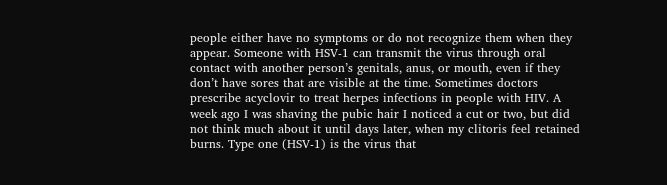people either have no symptoms or do not recognize them when they appear. Someone with HSV-1 can transmit the virus through oral contact with another person’s genitals, anus, or mouth, even if they don’t have sores that are visible at the time. Sometimes doctors prescribe acyclovir to treat herpes infections in people with HIV. A week ago I was shaving the pubic hair I noticed a cut or two, but did not think much about it until days later, when my clitoris feel retained burns. Type one (HSV-1) is the virus that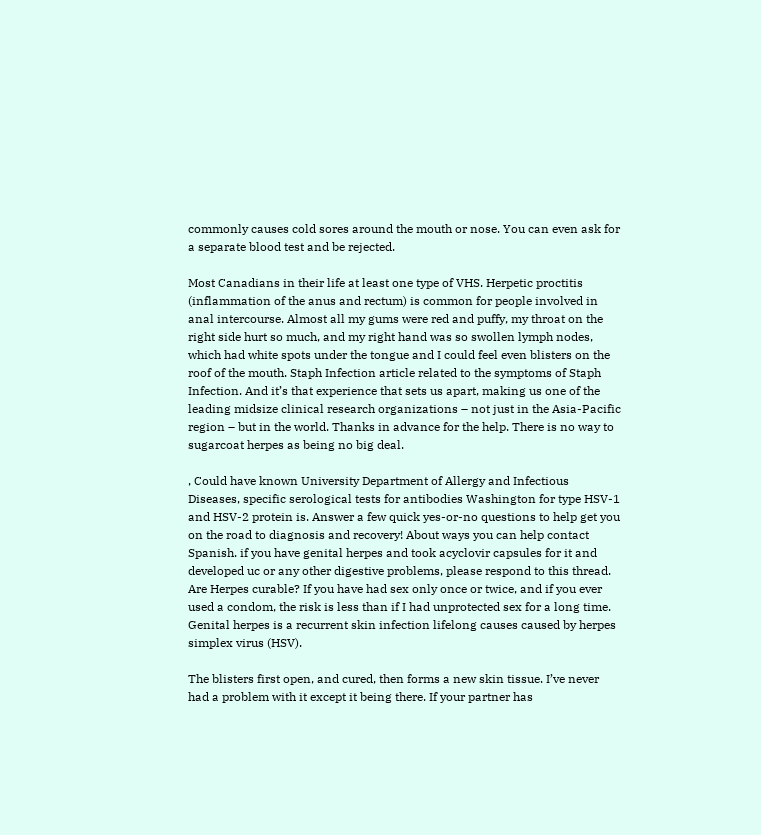commonly causes cold sores around the mouth or nose. You can even ask for a separate blood test and be rejected.

Most Canadians in their life at least one type of VHS. Herpetic proctitis (inflammation of the anus and rectum) is common for people involved in anal intercourse. Almost all my gums were red and puffy, my throat on the right side hurt so much, and my right hand was so swollen lymph nodes, which had white spots under the tongue and I could feel even blisters on the roof of the mouth. Staph Infection article related to the symptoms of Staph Infection. And it’s that experience that sets us apart, making us one of the leading midsize clinical research organizations – not just in the Asia-Pacific region – but in the world. Thanks in advance for the help. There is no way to sugarcoat herpes as being no big deal.

, Could have known University Department of Allergy and Infectious Diseases, specific serological tests for antibodies Washington for type HSV-1 and HSV-2 protein is. Answer a few quick yes-or-no questions to help get you on the road to diagnosis and recovery! About ways you can help contact Spanish. if you have genital herpes and took acyclovir capsules for it and developed uc or any other digestive problems, please respond to this thread. Are Herpes curable? If you have had sex only once or twice, and if you ever used a condom, the risk is less than if I had unprotected sex for a long time. Genital herpes is a recurrent skin infection lifelong causes caused by herpes simplex virus (HSV).

The blisters first open, and cured, then forms a new skin tissue. I’ve never had a problem with it except it being there. If your partner has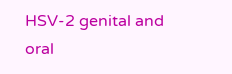HSV-2 genital and oral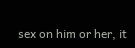sex on him or her, it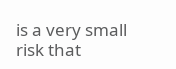is a very small risk that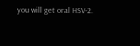you will get oral HSV-2.